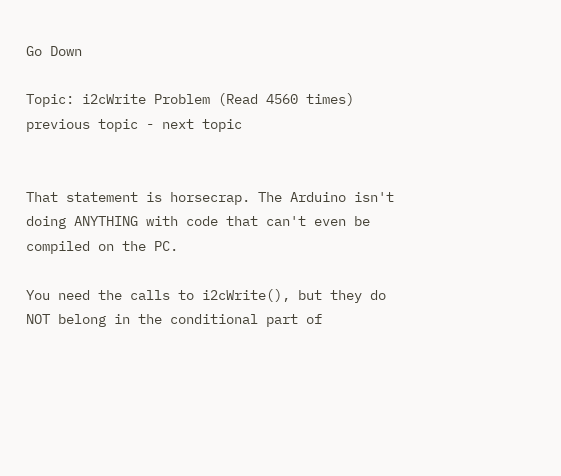Go Down

Topic: i2cWrite Problem (Read 4560 times) previous topic - next topic


That statement is horsecrap. The Arduino isn't doing ANYTHING with code that can't even be compiled on the PC.

You need the calls to i2cWrite(), but they do NOT belong in the conditional part of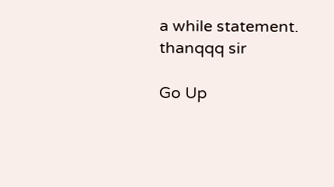a while statement.
thanqqq sir

Go Up